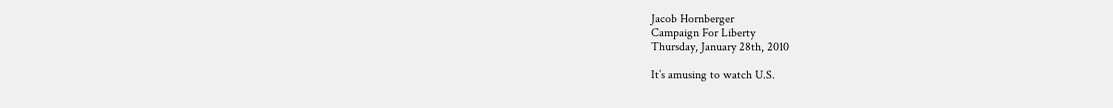Jacob Hornberger
Campaign For Liberty
Thursday, January 28th, 2010

It’s amusing to watch U.S.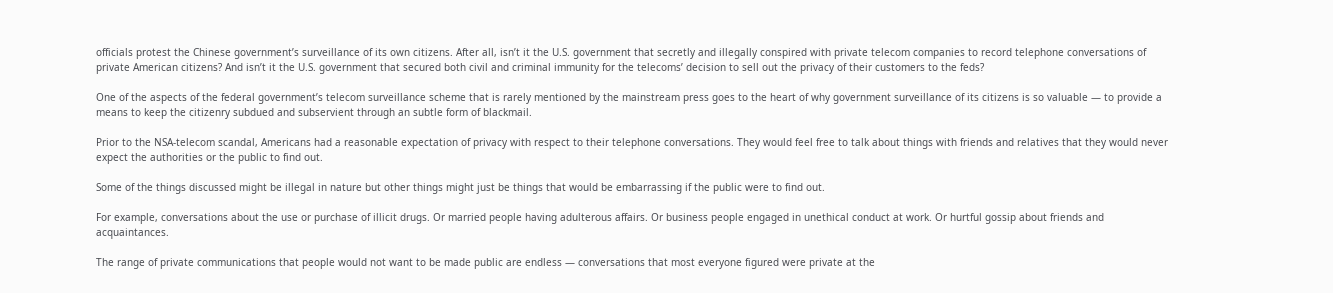officials protest the Chinese government’s surveillance of its own citizens. After all, isn’t it the U.S. government that secretly and illegally conspired with private telecom companies to record telephone conversations of private American citizens? And isn’t it the U.S. government that secured both civil and criminal immunity for the telecoms’ decision to sell out the privacy of their customers to the feds?

One of the aspects of the federal government’s telecom surveillance scheme that is rarely mentioned by the mainstream press goes to the heart of why government surveillance of its citizens is so valuable — to provide a means to keep the citizenry subdued and subservient through an subtle form of blackmail.

Prior to the NSA-telecom scandal, Americans had a reasonable expectation of privacy with respect to their telephone conversations. They would feel free to talk about things with friends and relatives that they would never expect the authorities or the public to find out.

Some of the things discussed might be illegal in nature but other things might just be things that would be embarrassing if the public were to find out.

For example, conversations about the use or purchase of illicit drugs. Or married people having adulterous affairs. Or business people engaged in unethical conduct at work. Or hurtful gossip about friends and acquaintances.

The range of private communications that people would not want to be made public are endless — conversations that most everyone figured were private at the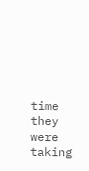time they were taking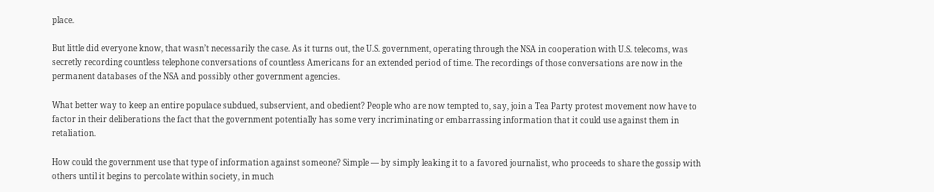place.

But little did everyone know, that wasn’t necessarily the case. As it turns out, the U.S. government, operating through the NSA in cooperation with U.S. telecoms, was secretly recording countless telephone conversations of countless Americans for an extended period of time. The recordings of those conversations are now in the permanent databases of the NSA and possibly other government agencies.

What better way to keep an entire populace subdued, subservient, and obedient? People who are now tempted to, say, join a Tea Party protest movement now have to factor in their deliberations the fact that the government potentially has some very incriminating or embarrassing information that it could use against them in retaliation.

How could the government use that type of information against someone? Simple — by simply leaking it to a favored journalist, who proceeds to share the gossip with others until it begins to percolate within society, in much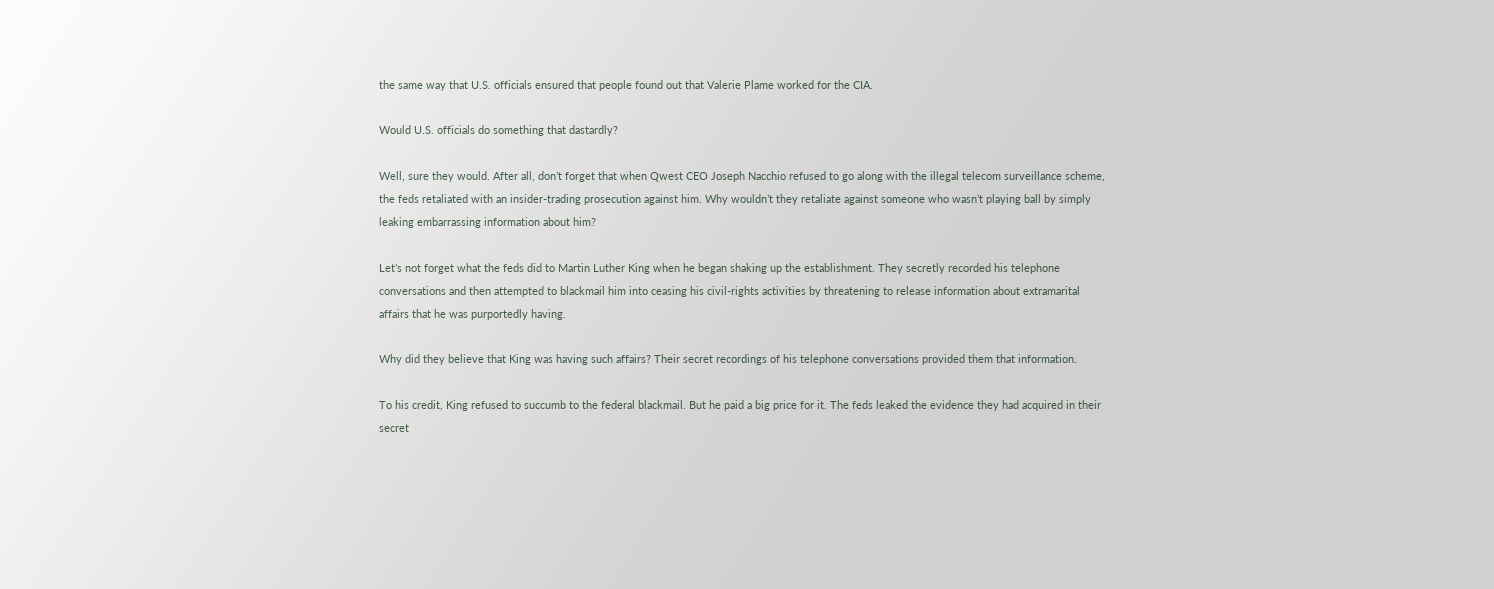the same way that U.S. officials ensured that people found out that Valerie Plame worked for the CIA.

Would U.S. officials do something that dastardly?

Well, sure they would. After all, don’t forget that when Qwest CEO Joseph Nacchio refused to go along with the illegal telecom surveillance scheme, the feds retaliated with an insider-trading prosecution against him. Why wouldn’t they retaliate against someone who wasn’t playing ball by simply leaking embarrassing information about him?

Let’s not forget what the feds did to Martin Luther King when he began shaking up the establishment. They secretly recorded his telephone conversations and then attempted to blackmail him into ceasing his civil-rights activities by threatening to release information about extramarital affairs that he was purportedly having.

Why did they believe that King was having such affairs? Their secret recordings of his telephone conversations provided them that information.

To his credit, King refused to succumb to the federal blackmail. But he paid a big price for it. The feds leaked the evidence they had acquired in their secret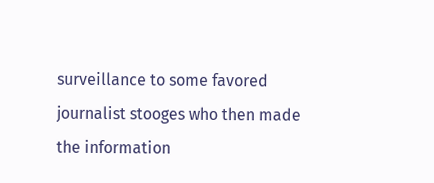surveillance to some favored journalist stooges who then made the information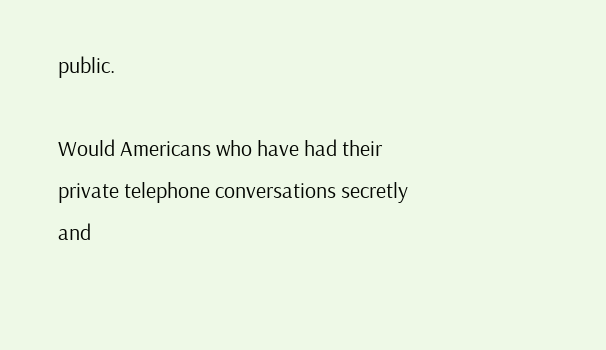public.

Would Americans who have had their private telephone conversations secretly and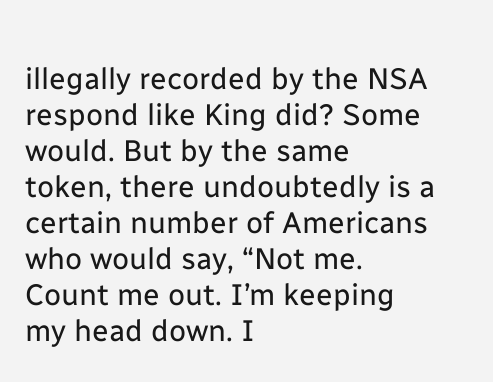illegally recorded by the NSA respond like King did? Some would. But by the same token, there undoubtedly is a certain number of Americans who would say, “Not me. Count me out. I’m keeping my head down. I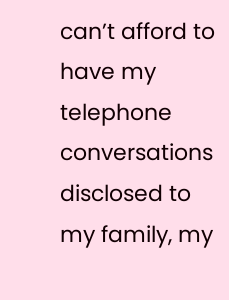can’t afford to have my telephone conversations disclosed to my family, my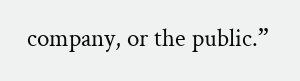company, or the public.”